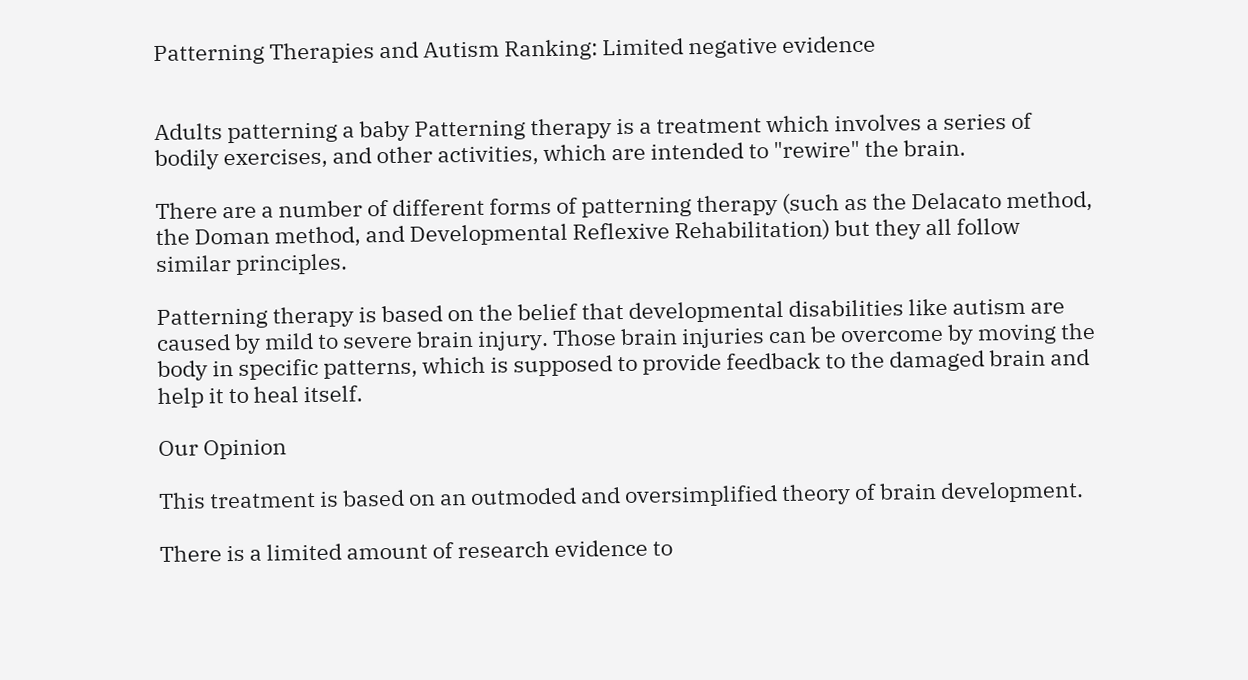Patterning Therapies and Autism Ranking: Limited negative evidence


Adults patterning a baby Patterning therapy is a treatment which involves a series of bodily exercises, and other activities, which are intended to "rewire" the brain.

There are a number of different forms of patterning therapy (such as the Delacato method, the Doman method, and Developmental Reflexive Rehabilitation) but they all follow similar principles.

Patterning therapy is based on the belief that developmental disabilities like autism are caused by mild to severe brain injury. Those brain injuries can be overcome by moving the body in specific patterns, which is supposed to provide feedback to the damaged brain and help it to heal itself.

Our Opinion

This treatment is based on an outmoded and oversimplified theory of brain development.

There is a limited amount of research evidence to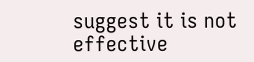suggest it is not effective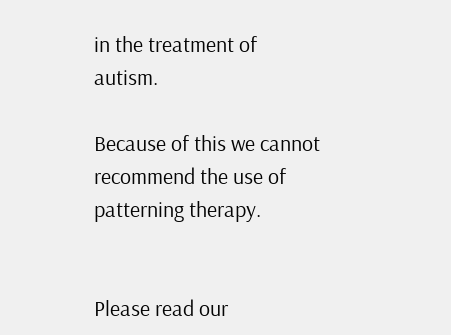in the treatment of autism.

Because of this we cannot recommend the use of patterning therapy.


Please read our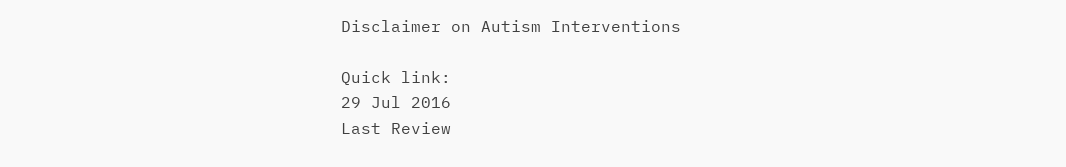Disclaimer on Autism Interventions

Quick link:
29 Jul 2016
Last Review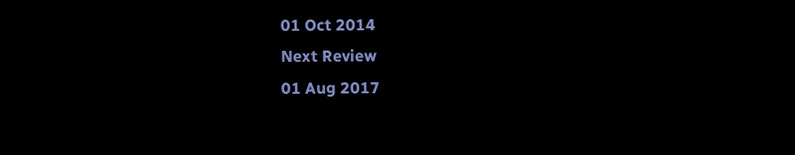01 Oct 2014
Next Review
01 Aug 2017